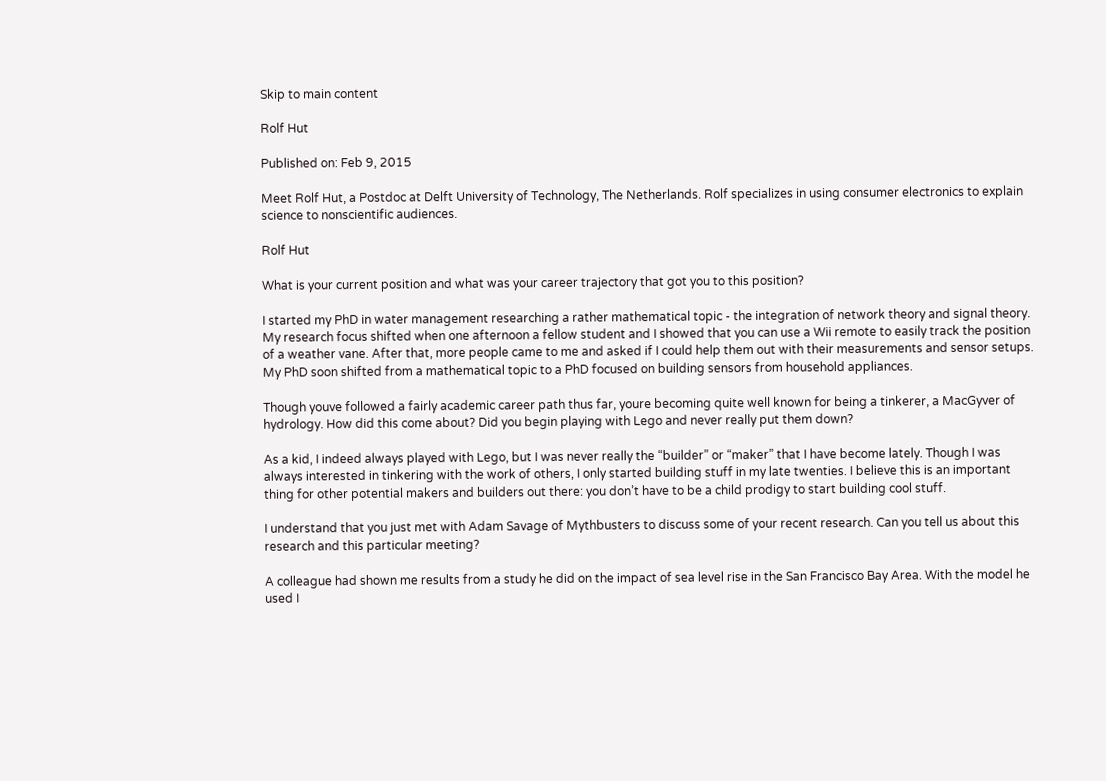Skip to main content

Rolf Hut

Published on: Feb 9, 2015

Meet Rolf Hut, a Postdoc at Delft University of Technology, The Netherlands. Rolf specializes in using consumer electronics to explain science to nonscientific audiences.

Rolf Hut

What is your current position and what was your career trajectory that got you to this position?

I started my PhD in water management researching a rather mathematical topic - the integration of network theory and signal theory. My research focus shifted when one afternoon a fellow student and I showed that you can use a Wii remote to easily track the position of a weather vane. After that, more people came to me and asked if I could help them out with their measurements and sensor setups. My PhD soon shifted from a mathematical topic to a PhD focused on building sensors from household appliances.

Though youve followed a fairly academic career path thus far, youre becoming quite well known for being a tinkerer, a MacGyver of hydrology. How did this come about? Did you begin playing with Lego and never really put them down?

As a kid, I indeed always played with Lego, but I was never really the “builder” or “maker” that I have become lately. Though I was always interested in tinkering with the work of others, I only started building stuff in my late twenties. I believe this is an important thing for other potential makers and builders out there: you don’t have to be a child prodigy to start building cool stuff.

I understand that you just met with Adam Savage of Mythbusters to discuss some of your recent research. Can you tell us about this research and this particular meeting?

A colleague had shown me results from a study he did on the impact of sea level rise in the San Francisco Bay Area. With the model he used I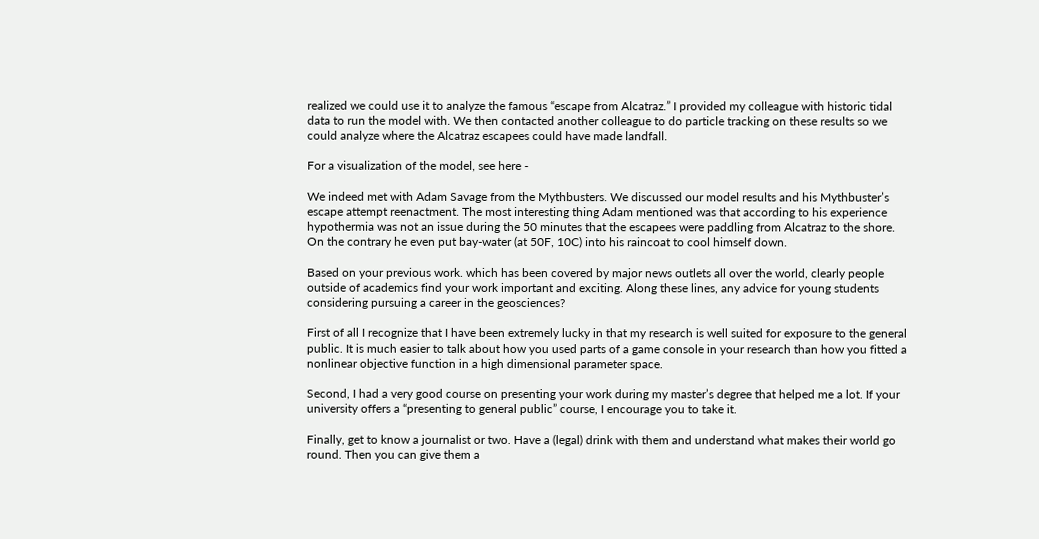realized we could use it to analyze the famous “escape from Alcatraz.” I provided my colleague with historic tidal data to run the model with. We then contacted another colleague to do particle tracking on these results so we could analyze where the Alcatraz escapees could have made landfall.

For a visualization of the model, see here -

We indeed met with Adam Savage from the Mythbusters. We discussed our model results and his Mythbuster’s escape attempt reenactment. The most interesting thing Adam mentioned was that according to his experience hypothermia was not an issue during the 50 minutes that the escapees were paddling from Alcatraz to the shore. On the contrary he even put bay-water (at 50F, 10C) into his raincoat to cool himself down.

Based on your previous work. which has been covered by major news outlets all over the world, clearly people outside of academics find your work important and exciting. Along these lines, any advice for young students considering pursuing a career in the geosciences?

First of all I recognize that I have been extremely lucky in that my research is well suited for exposure to the general public. It is much easier to talk about how you used parts of a game console in your research than how you fitted a nonlinear objective function in a high dimensional parameter space.

Second, I had a very good course on presenting your work during my master’s degree that helped me a lot. If your university offers a “presenting to general public” course, I encourage you to take it.

Finally, get to know a journalist or two. Have a (legal) drink with them and understand what makes their world go round. Then you can give them a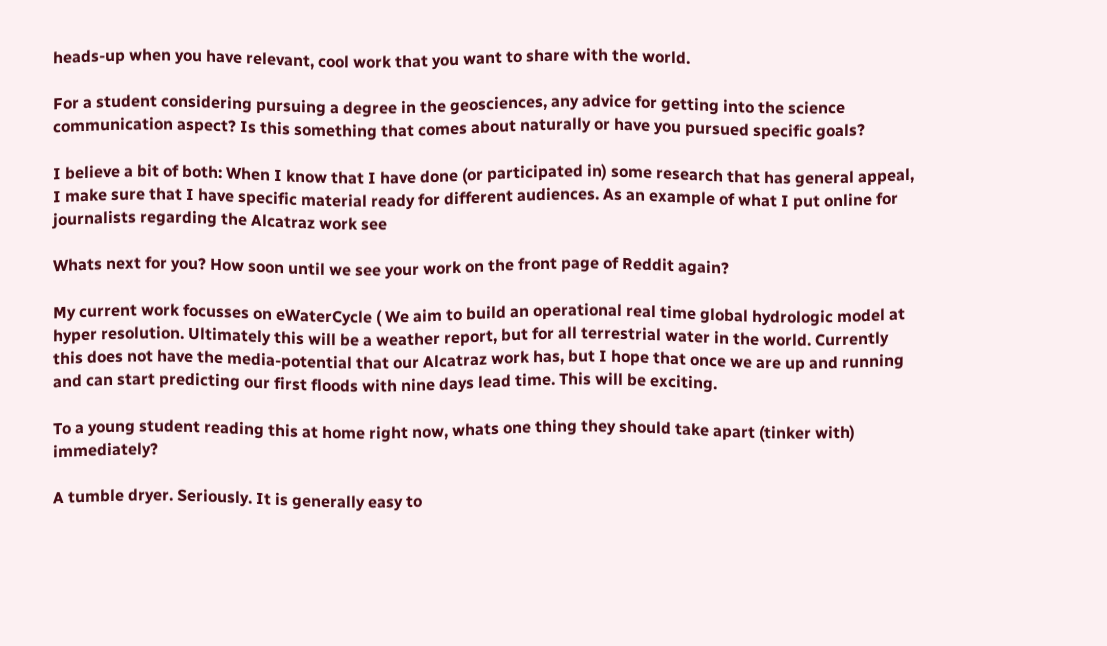heads-up when you have relevant, cool work that you want to share with the world.

For a student considering pursuing a degree in the geosciences, any advice for getting into the science communication aspect? Is this something that comes about naturally or have you pursued specific goals?

I believe a bit of both: When I know that I have done (or participated in) some research that has general appeal, I make sure that I have specific material ready for different audiences. As an example of what I put online for journalists regarding the Alcatraz work see

Whats next for you? How soon until we see your work on the front page of Reddit again?

My current work focusses on eWaterCycle ( We aim to build an operational real time global hydrologic model at hyper resolution. Ultimately this will be a weather report, but for all terrestrial water in the world. Currently this does not have the media-potential that our Alcatraz work has, but I hope that once we are up and running and can start predicting our first floods with nine days lead time. This will be exciting.

To a young student reading this at home right now, whats one thing they should take apart (tinker with) immediately?

A tumble dryer. Seriously. It is generally easy to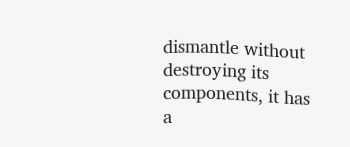dismantle without destroying its components, it has a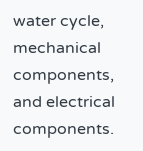water cycle, mechanical components, and electrical components.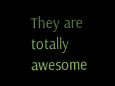They are totally awesome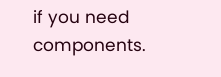if you need components.